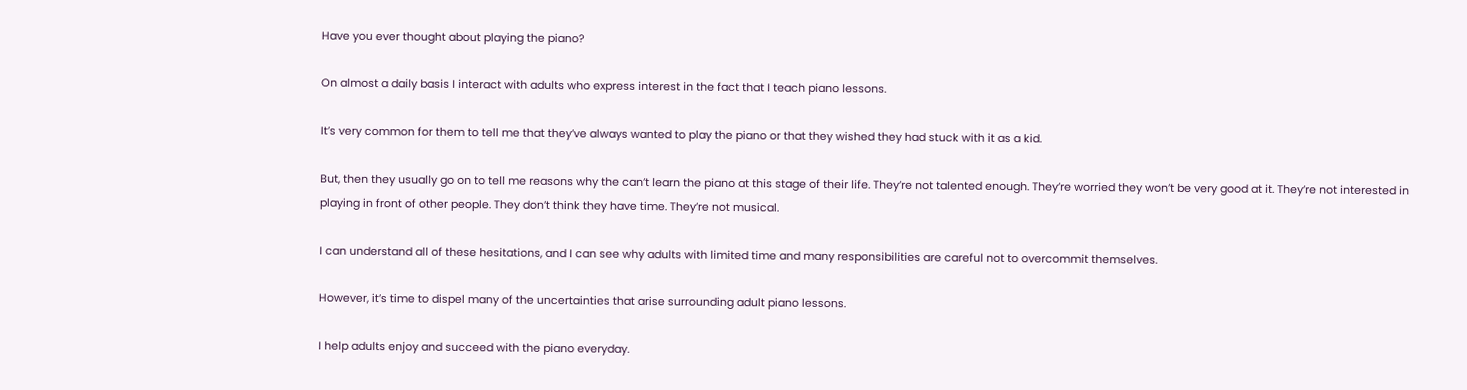Have you ever thought about playing the piano?

On almost a daily basis I interact with adults who express interest in the fact that I teach piano lessons.

It’s very common for them to tell me that they’ve always wanted to play the piano or that they wished they had stuck with it as a kid.

But, then they usually go on to tell me reasons why the can’t learn the piano at this stage of their life. They’re not talented enough. They’re worried they won’t be very good at it. They’re not interested in playing in front of other people. They don’t think they have time. They’re not musical.

I can understand all of these hesitations, and I can see why adults with limited time and many responsibilities are careful not to overcommit themselves.

However, it’s time to dispel many of the uncertainties that arise surrounding adult piano lessons.

I help adults enjoy and succeed with the piano everyday.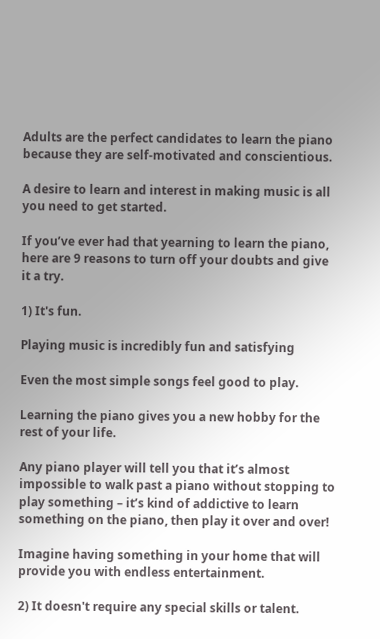Adults are the perfect candidates to learn the piano because they are self-motivated and conscientious.

A desire to learn and interest in making music is all you need to get started.

If you’ve ever had that yearning to learn the piano, here are 9 reasons to turn off your doubts and give it a try.

1) It's fun.

Playing music is incredibly fun and satisfying

Even the most simple songs feel good to play.

Learning the piano gives you a new hobby for the rest of your life.

Any piano player will tell you that it’s almost impossible to walk past a piano without stopping to play something – it’s kind of addictive to learn something on the piano, then play it over and over!

Imagine having something in your home that will provide you with endless entertainment.

2) It doesn't require any special skills or talent.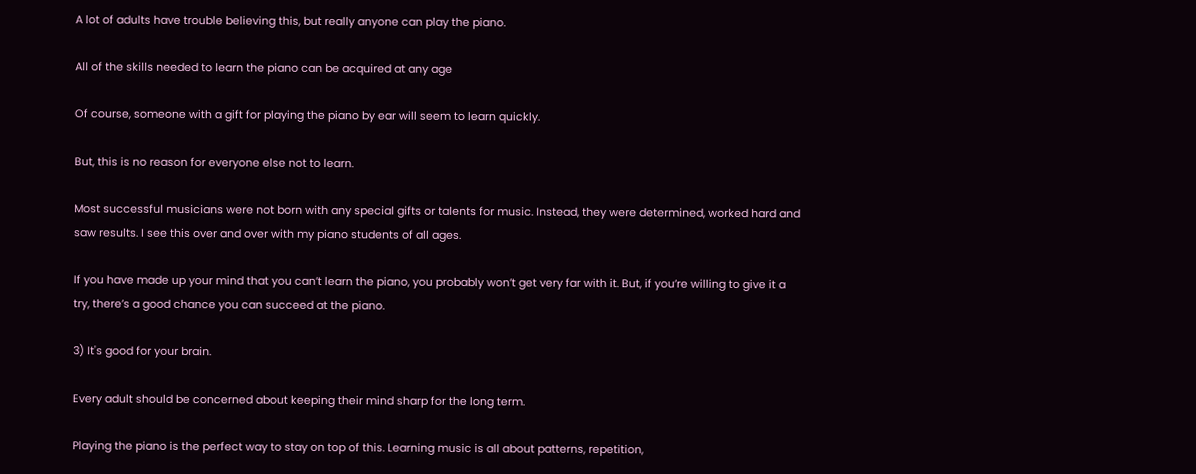A lot of adults have trouble believing this, but really anyone can play the piano.

All of the skills needed to learn the piano can be acquired at any age

Of course, someone with a gift for playing the piano by ear will seem to learn quickly.

But, this is no reason for everyone else not to learn.

Most successful musicians were not born with any special gifts or talents for music. Instead, they were determined, worked hard and saw results. I see this over and over with my piano students of all ages.

If you have made up your mind that you can’t learn the piano, you probably won’t get very far with it. But, if you’re willing to give it a try, there’s a good chance you can succeed at the piano.

3) It's good for your brain.

Every adult should be concerned about keeping their mind sharp for the long term.

Playing the piano is the perfect way to stay on top of this. Learning music is all about patterns, repetition,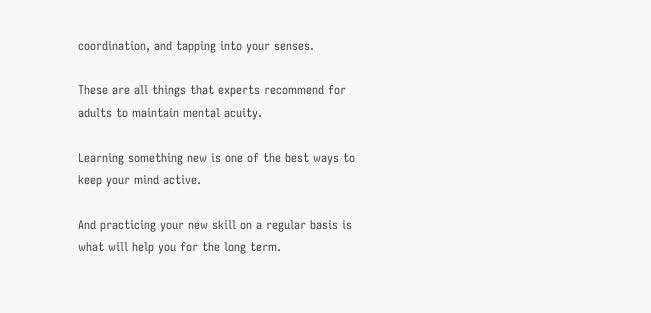coordination, and tapping into your senses.

These are all things that experts recommend for adults to maintain mental acuity.

Learning something new is one of the best ways to keep your mind active.

And practicing your new skill on a regular basis is what will help you for the long term.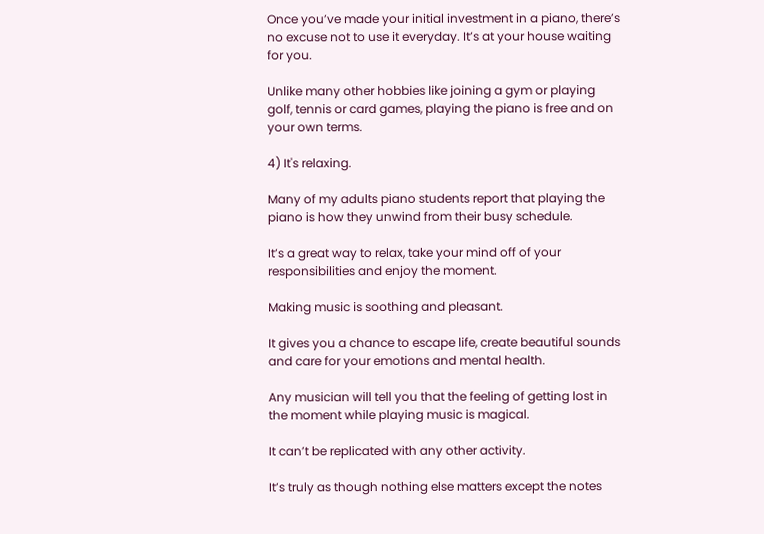Once you’ve made your initial investment in a piano, there’s no excuse not to use it everyday. It’s at your house waiting for you.

Unlike many other hobbies like joining a gym or playing golf, tennis or card games, playing the piano is free and on your own terms.

4) It's relaxing.

Many of my adults piano students report that playing the piano is how they unwind from their busy schedule.

It’s a great way to relax, take your mind off of your responsibilities and enjoy the moment.

Making music is soothing and pleasant.

It gives you a chance to escape life, create beautiful sounds and care for your emotions and mental health.

Any musician will tell you that the feeling of getting lost in the moment while playing music is magical.

It can’t be replicated with any other activity.

It’s truly as though nothing else matters except the notes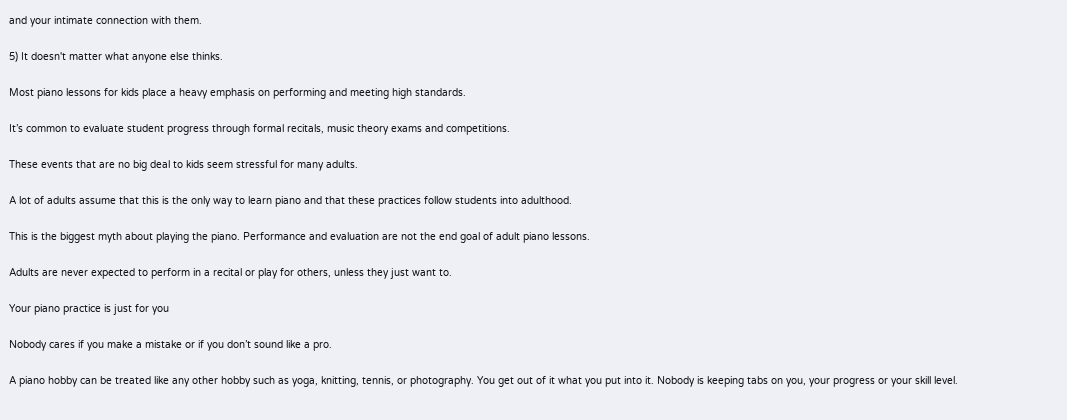and your intimate connection with them.

5) It doesn't matter what anyone else thinks.

Most piano lessons for kids place a heavy emphasis on performing and meeting high standards.

It’s common to evaluate student progress through formal recitals, music theory exams and competitions.

These events that are no big deal to kids seem stressful for many adults.

A lot of adults assume that this is the only way to learn piano and that these practices follow students into adulthood.

This is the biggest myth about playing the piano. Performance and evaluation are not the end goal of adult piano lessons.

Adults are never expected to perform in a recital or play for others, unless they just want to.

Your piano practice is just for you

Nobody cares if you make a mistake or if you don’t sound like a pro.

A piano hobby can be treated like any other hobby such as yoga, knitting, tennis, or photography. You get out of it what you put into it. Nobody is keeping tabs on you, your progress or your skill level.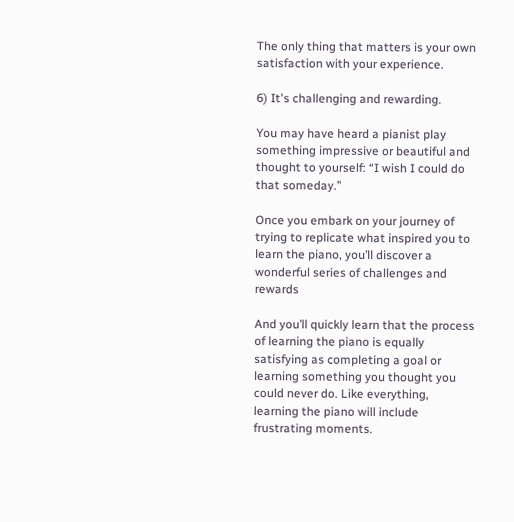The only thing that matters is your own satisfaction with your experience.

6) It's challenging and rewarding.

You may have heard a pianist play something impressive or beautiful and thought to yourself: “I wish I could do that someday.”

Once you embark on your journey of trying to replicate what inspired you to learn the piano, you’ll discover a wonderful series of challenges and rewards

And you’ll quickly learn that the process of learning the piano is equally satisfying as completing a goal or learning something you thought you could never do. Like everything, learning the piano will include frustrating moments.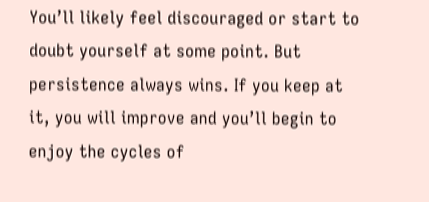You’ll likely feel discouraged or start to doubt yourself at some point. But persistence always wins. If you keep at it, you will improve and you’ll begin to enjoy the cycles of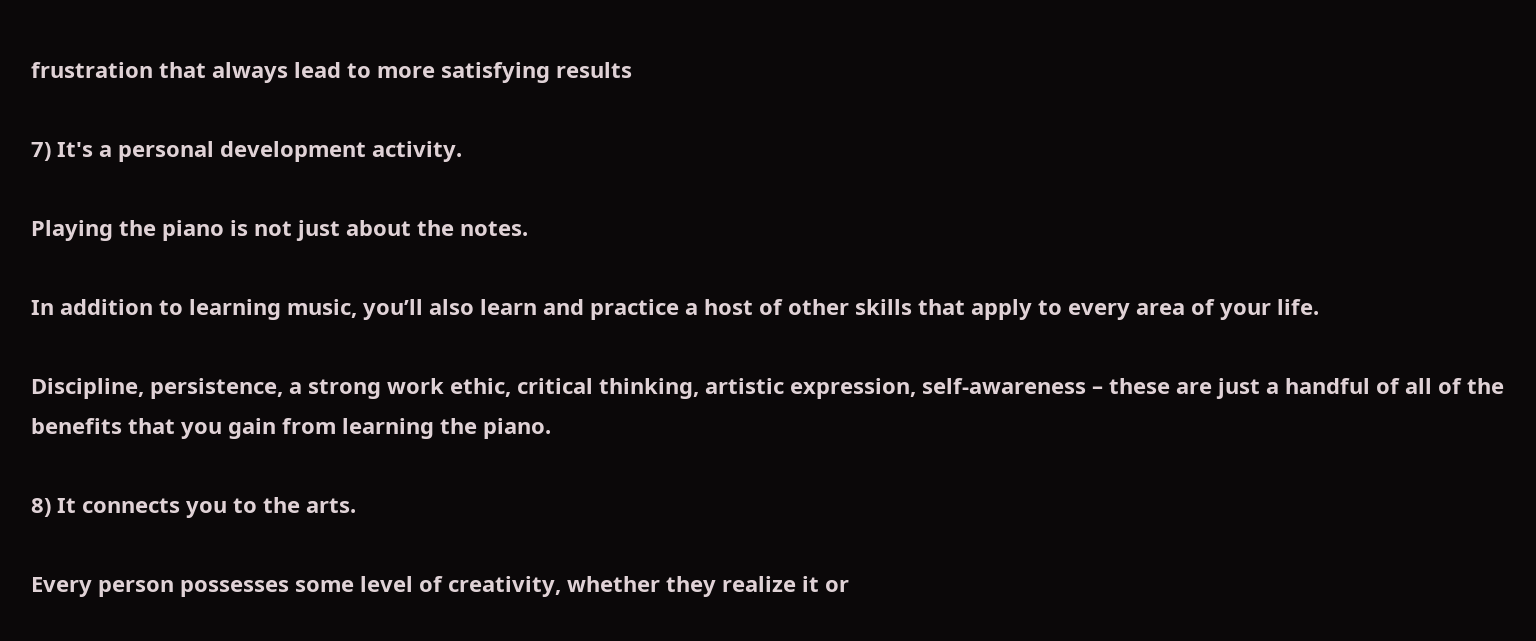frustration that always lead to more satisfying results

7) It's a personal development activity.

Playing the piano is not just about the notes.

In addition to learning music, you’ll also learn and practice a host of other skills that apply to every area of your life.

Discipline, persistence, a strong work ethic, critical thinking, artistic expression, self-awareness – these are just a handful of all of the benefits that you gain from learning the piano.

8) It connects you to the arts.

Every person possesses some level of creativity, whether they realize it or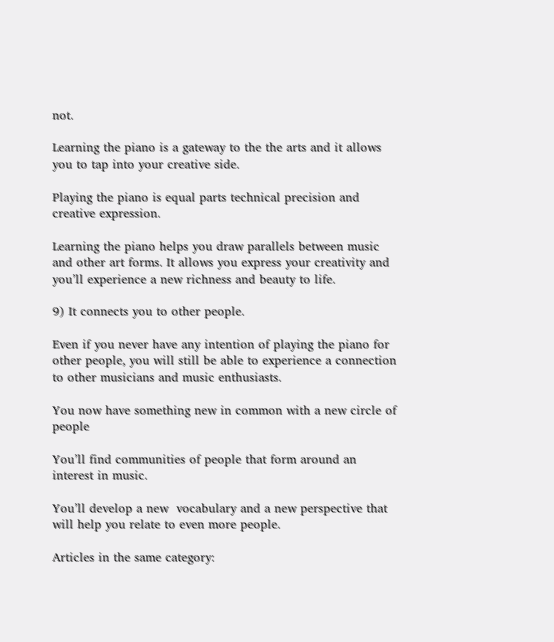not.

Learning the piano is a gateway to the the arts and it allows you to tap into your creative side.

Playing the piano is equal parts technical precision and creative expression.

Learning the piano helps you draw parallels between music and other art forms. It allows you express your creativity and you’ll experience a new richness and beauty to life.

9) It connects you to other people.

Even if you never have any intention of playing the piano for other people, you will still be able to experience a connection to other musicians and music enthusiasts.

You now have something new in common with a new circle of people

You’ll find communities of people that form around an interest in music.

You’ll develop a new  vocabulary and a new perspective that will help you relate to even more people.

Articles in the same category: